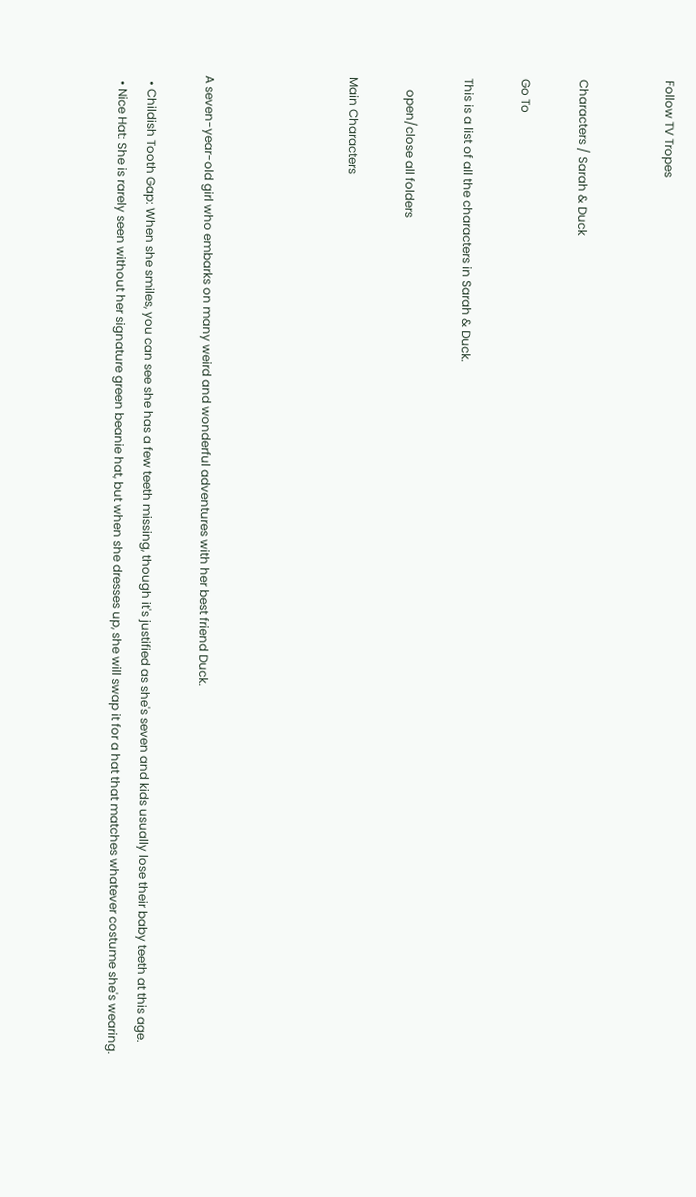Follow TV Tropes


Characters / Sarah & Duck

Go To

This is a list of all the characters in Sarah & Duck.

    open/close all folders

Main Characters




A seven-year-old girl who embarks on many weird and wonderful adventures with her best friend Duck.

  • Childish Tooth Gap: When she smiles, you can see she has a few teeth missing, though it's justified as she's seven and kids usually lose their baby teeth at this age.
  • Nice Hat: She is rarely seen without her signature green beanie hat, but when she dresses up, she will swap it for a hat that matches whatever costume she's wearing.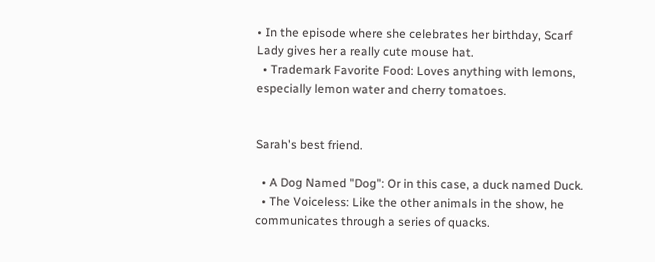• In the episode where she celebrates her birthday, Scarf Lady gives her a really cute mouse hat.
  • Trademark Favorite Food: Loves anything with lemons, especially lemon water and cherry tomatoes.


Sarah's best friend.

  • A Dog Named "Dog": Or in this case, a duck named Duck.
  • The Voiceless: Like the other animals in the show, he communicates through a series of quacks.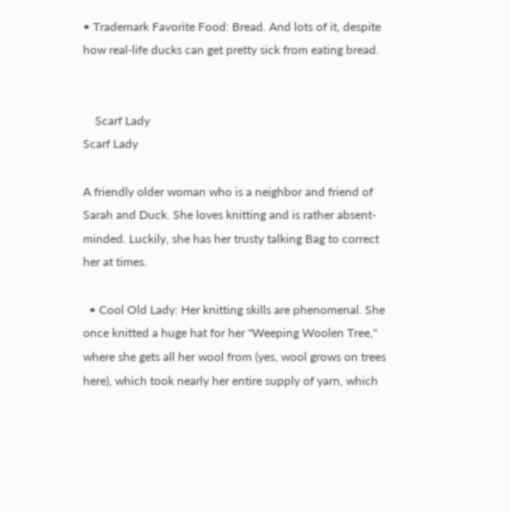• Trademark Favorite Food: Bread. And lots of it, despite how real-life ducks can get pretty sick from eating bread.


    Scarf Lady
Scarf Lady

A friendly older woman who is a neighbor and friend of Sarah and Duck. She loves knitting and is rather absent-minded. Luckily, she has her trusty talking Bag to correct her at times.

  • Cool Old Lady: Her knitting skills are phenomenal. She once knitted a huge hat for her "Weeping Woolen Tree," where she gets all her wool from (yes, wool grows on trees here), which took nearly her entire supply of yarn, which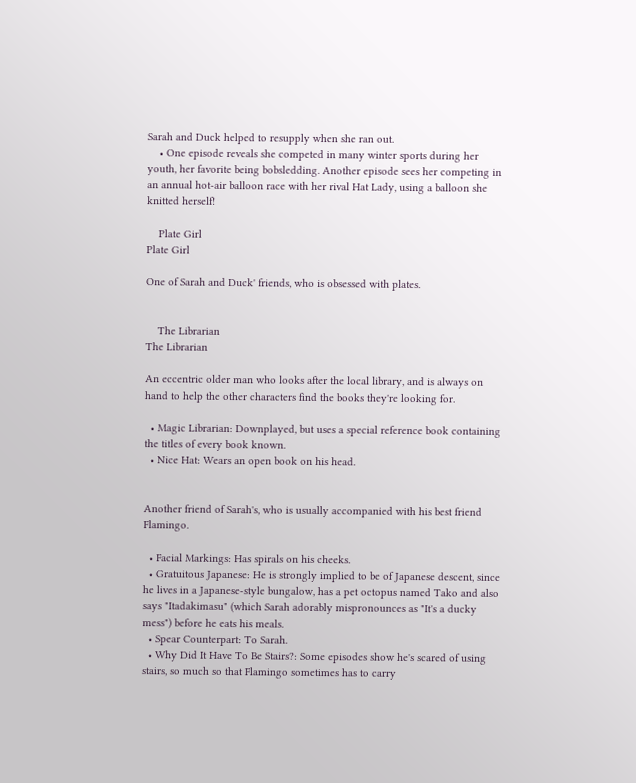Sarah and Duck helped to resupply when she ran out.
    • One episode reveals she competed in many winter sports during her youth, her favorite being bobsledding. Another episode sees her competing in an annual hot-air balloon race with her rival Hat Lady, using a balloon she knitted herself!

    Plate Girl
Plate Girl

One of Sarah and Duck' friends, who is obsessed with plates.


    The Librarian
The Librarian

An eccentric older man who looks after the local library, and is always on hand to help the other characters find the books they're looking for.

  • Magic Librarian: Downplayed, but uses a special reference book containing the titles of every book known.
  • Nice Hat: Wears an open book on his head.


Another friend of Sarah's, who is usually accompanied with his best friend Flamingo.

  • Facial Markings: Has spirals on his cheeks.
  • Gratuitous Japanese: He is strongly implied to be of Japanese descent, since he lives in a Japanese-style bungalow, has a pet octopus named Tako and also says "Itadakimasu" (which Sarah adorably mispronounces as "It's a ducky mess") before he eats his meals.
  • Spear Counterpart: To Sarah.
  • Why Did It Have To Be Stairs?: Some episodes show he's scared of using stairs, so much so that Flamingo sometimes has to carry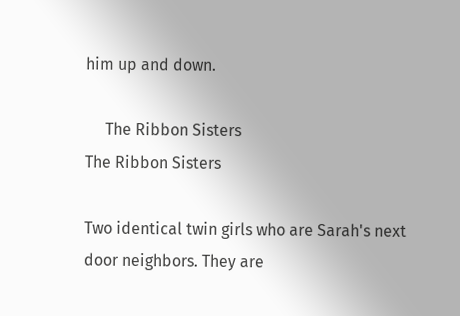him up and down.

     The Ribbon Sisters
The Ribbon Sisters

Two identical twin girls who are Sarah's next door neighbors. They are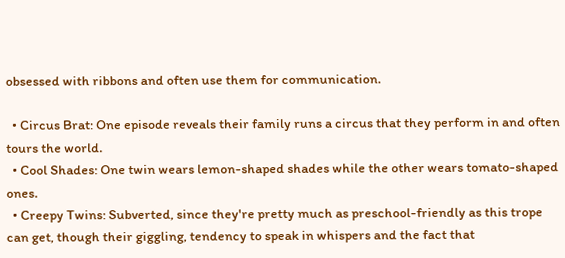obsessed with ribbons and often use them for communication.

  • Circus Brat: One episode reveals their family runs a circus that they perform in and often tours the world.
  • Cool Shades: One twin wears lemon-shaped shades while the other wears tomato-shaped ones.
  • Creepy Twins: Subverted, since they're pretty much as preschool-friendly as this trope can get, though their giggling, tendency to speak in whispers and the fact that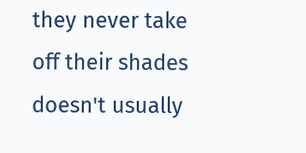they never take off their shades doesn't usually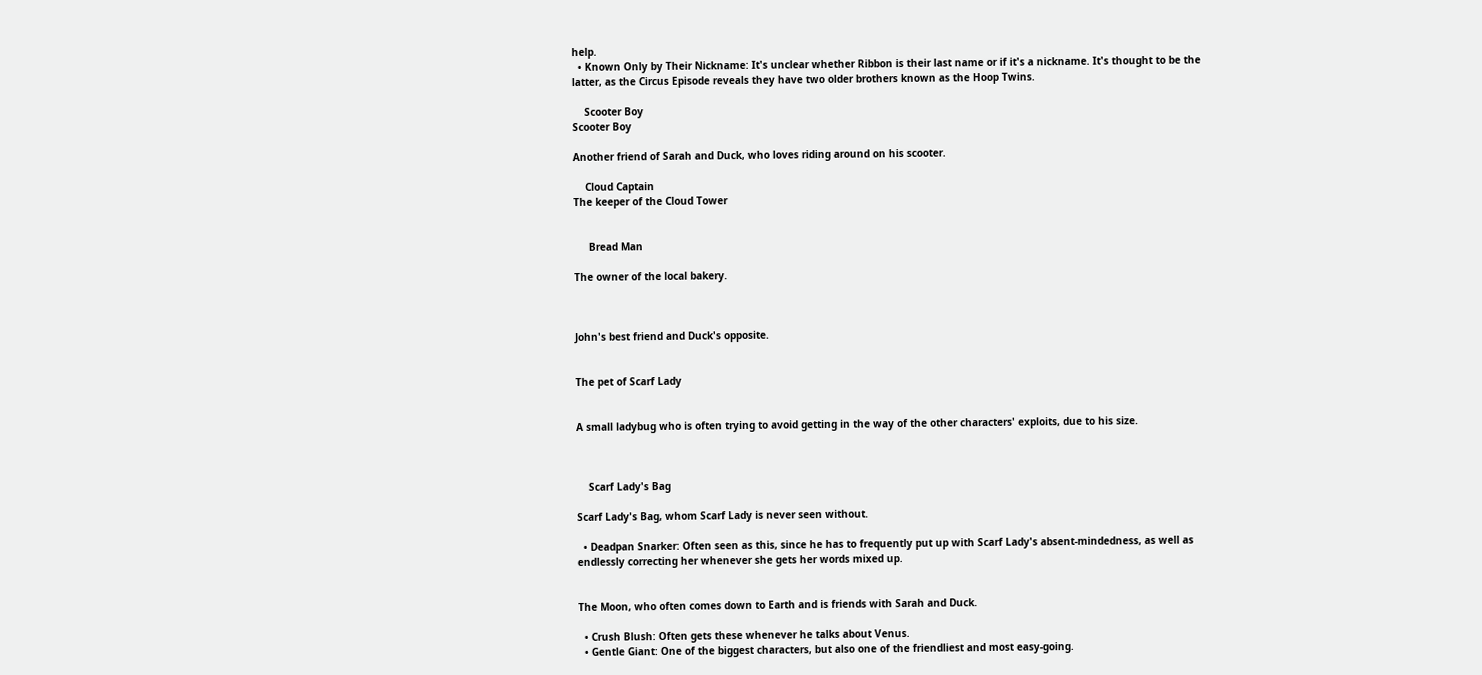help.
  • Known Only by Their Nickname: It's unclear whether Ribbon is their last name or if it's a nickname. It's thought to be the latter, as the Circus Episode reveals they have two older brothers known as the Hoop Twins.

    Scooter Boy
Scooter Boy

Another friend of Sarah and Duck, who loves riding around on his scooter.

    Cloud Captain
The keeper of the Cloud Tower


     Bread Man

The owner of the local bakery.



John's best friend and Duck's opposite.


The pet of Scarf Lady


A small ladybug who is often trying to avoid getting in the way of the other characters' exploits, due to his size.



    Scarf Lady's Bag

Scarf Lady's Bag, whom Scarf Lady is never seen without.

  • Deadpan Snarker: Often seen as this, since he has to frequently put up with Scarf Lady's absent-mindedness, as well as endlessly correcting her whenever she gets her words mixed up.


The Moon, who often comes down to Earth and is friends with Sarah and Duck.

  • Crush Blush: Often gets these whenever he talks about Venus.
  • Gentle Giant: One of the biggest characters, but also one of the friendliest and most easy-going.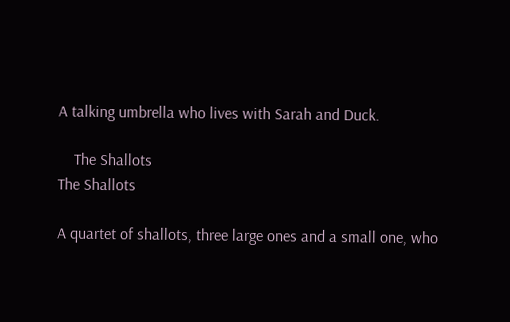A talking umbrella who lives with Sarah and Duck.

    The Shallots
The Shallots

A quartet of shallots, three large ones and a small one, who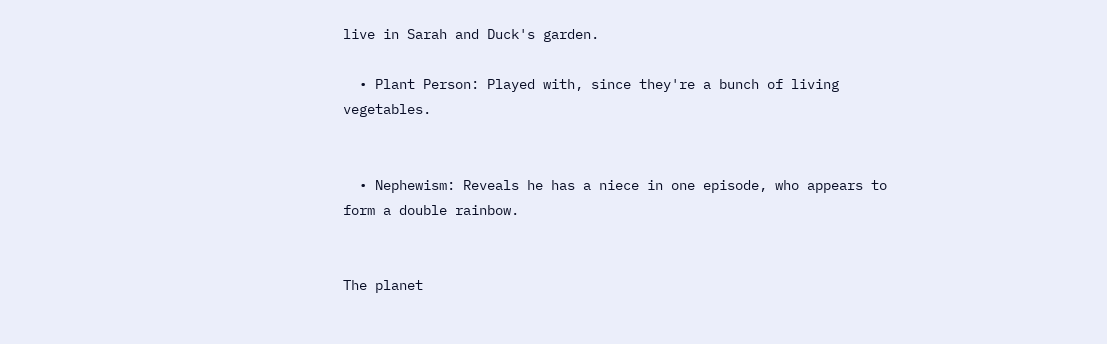live in Sarah and Duck's garden.

  • Plant Person: Played with, since they're a bunch of living vegetables.


  • Nephewism: Reveals he has a niece in one episode, who appears to form a double rainbow.


The planet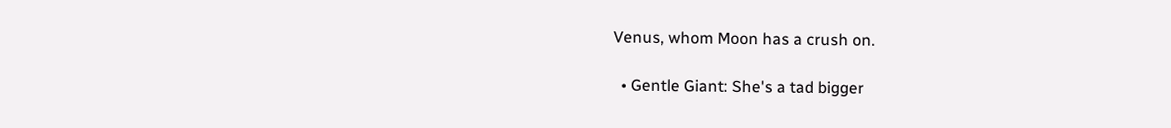Venus, whom Moon has a crush on.

  • Gentle Giant: She's a tad bigger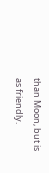than Moon, but is as friendly.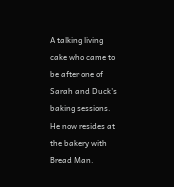A talking living cake who came to be after one of Sarah and Duck's baking sessions. He now resides at the bakery with Bread Man.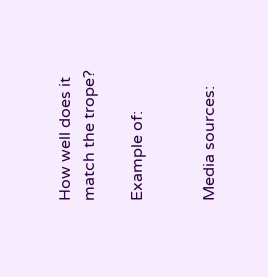How well does it match the trope?

Example of:


Media sources: